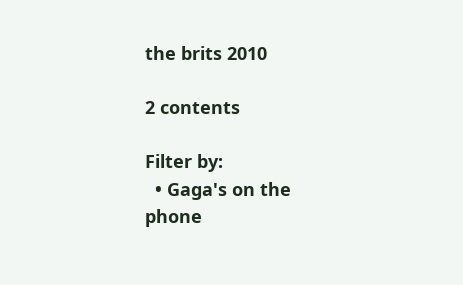the brits 2010

2 contents

Filter by:
  • Gaga's on the phone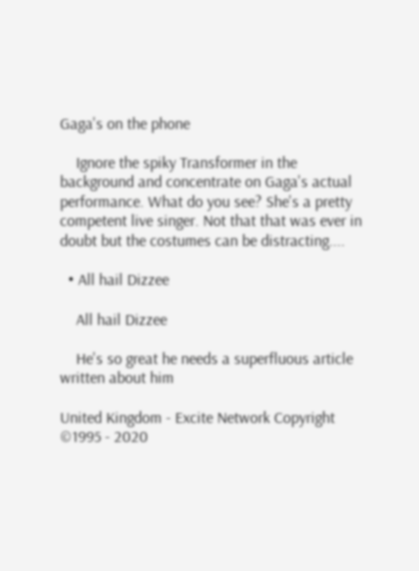Gaga's on the phone

    Ignore the spiky Transformer in the background and concentrate on Gaga's actual performance. What do you see? She's a pretty competent live singer. Not that that was ever in doubt but the costumes can be distracting....

  • All hail Dizzee

    All hail Dizzee

    He's so great he needs a superfluous article written about him

United Kingdom - Excite Network Copyright ©1995 - 2020